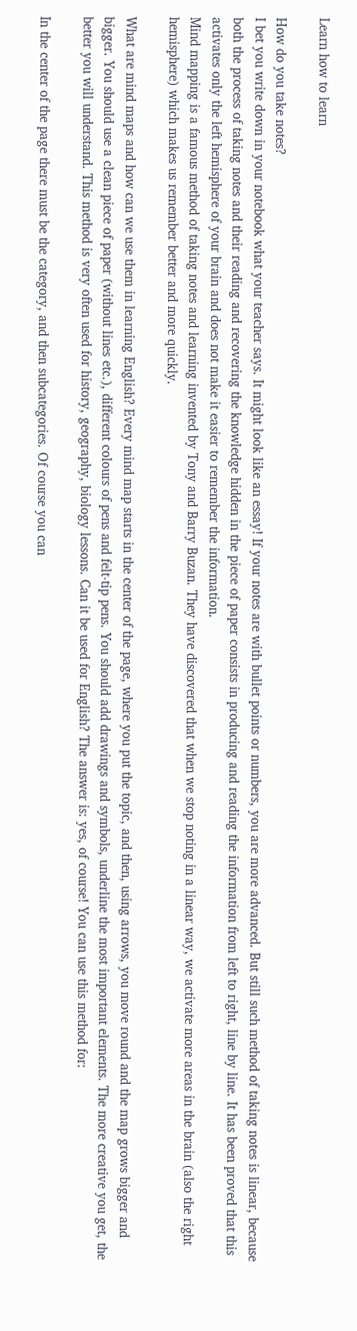Learn how to learn

How do you take notes?
I bet you write down in your notebook what your teacher says. It might look like an essay! If your notes are with bullet points or numbers, you are more advanced. But still such method of taking notes is linear, because both the process of taking notes and their reading and recovering the knowledge hidden in the piece of paper consists in producing and reading the information from left to right, line by line. It has been proved that this activates only the left hemisphere of your brain and does not make it easier to remember the information.
Mind mapping is a famous method of taking notes and learning invented by Tony and Barry Buzan. They have discovered that when we stop noting in a linear way, we activate more areas in the brain (also the right hemisphere) which makes us remember better and more quickly.

What are mind maps and how can we use them in learning English? Every mind map starts in the center of the page, where you put the topic, and then, using arrows, you move round and the map grows bigger and bigger. You should use a clean piece of paper (without lines etc.), different colours of pens and felt-tip pens. You should add drawings and symbols, underline the most important elements. The more creative you get, the better you will understand. This method is very often used for history, geography, biology lessons. Can it be used for English? The answer is: yes, of course! You can use this method for:

In the center of the page there must be the category, and then subcategories. Of course you can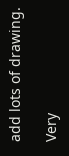add lots of drawing.

Very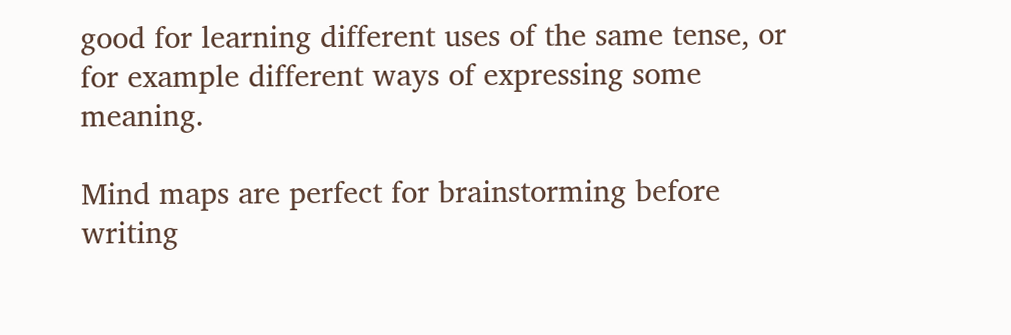good for learning different uses of the same tense, or for example different ways of expressing some meaning.

Mind maps are perfect for brainstorming before writing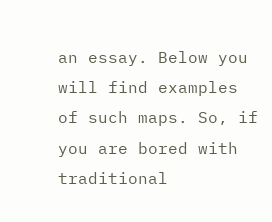an essay. Below you will find examples of such maps. So, if you are bored with traditional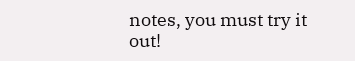notes, you must try it out!